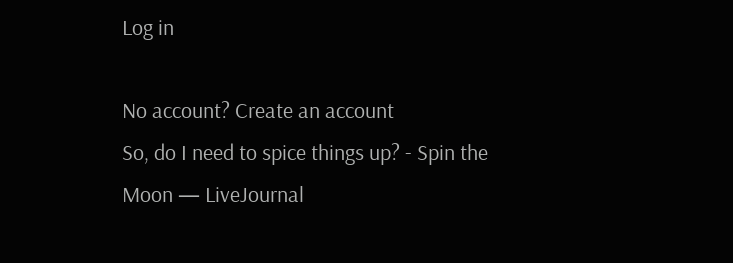Log in

No account? Create an account
So, do I need to spice things up? - Spin the Moon — LiveJournal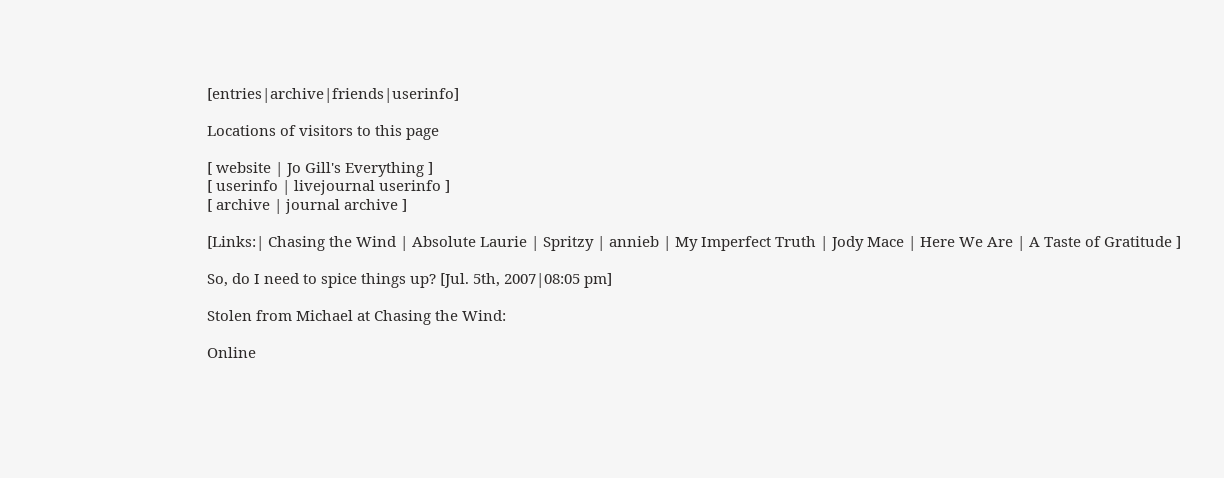[entries|archive|friends|userinfo]

Locations of visitors to this page

[ website | Jo Gill's Everything ]
[ userinfo | livejournal userinfo ]
[ archive | journal archive ]

[Links:| Chasing the Wind | Absolute Laurie | Spritzy | annieb | My Imperfect Truth | Jody Mace | Here We Are | A Taste of Gratitude ]

So, do I need to spice things up? [Jul. 5th, 2007|08:05 pm]

Stolen from Michael at Chasing the Wind:

Online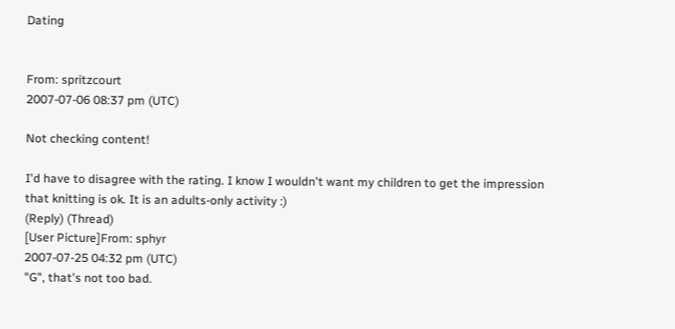Dating


From: spritzcourt
2007-07-06 08:37 pm (UTC)

Not checking content!

I'd have to disagree with the rating. I know I wouldn't want my children to get the impression that knitting is ok. It is an adults-only activity :)
(Reply) (Thread)
[User Picture]From: sphyr
2007-07-25 04:32 pm (UTC)
"G", that's not too bad.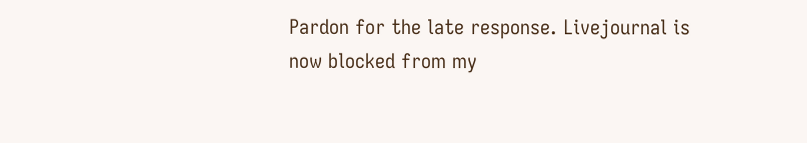Pardon for the late response. Livejournal is now blocked from my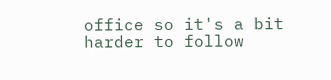office so it's a bit harder to follow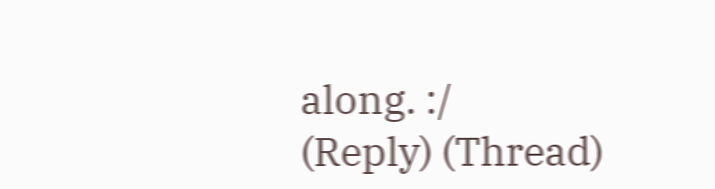along. :/
(Reply) (Thread)